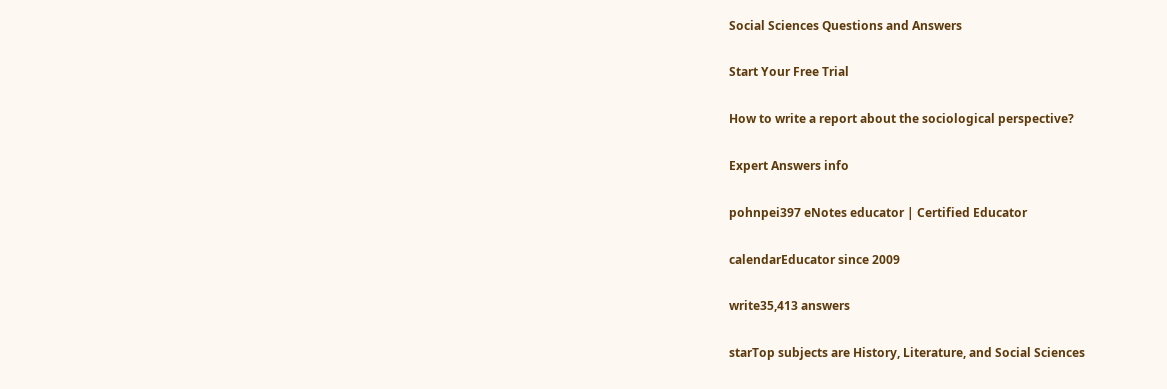Social Sciences Questions and Answers

Start Your Free Trial

How to write a report about the sociological perspective?

Expert Answers info

pohnpei397 eNotes educator | Certified Educator

calendarEducator since 2009

write35,413 answers

starTop subjects are History, Literature, and Social Sciences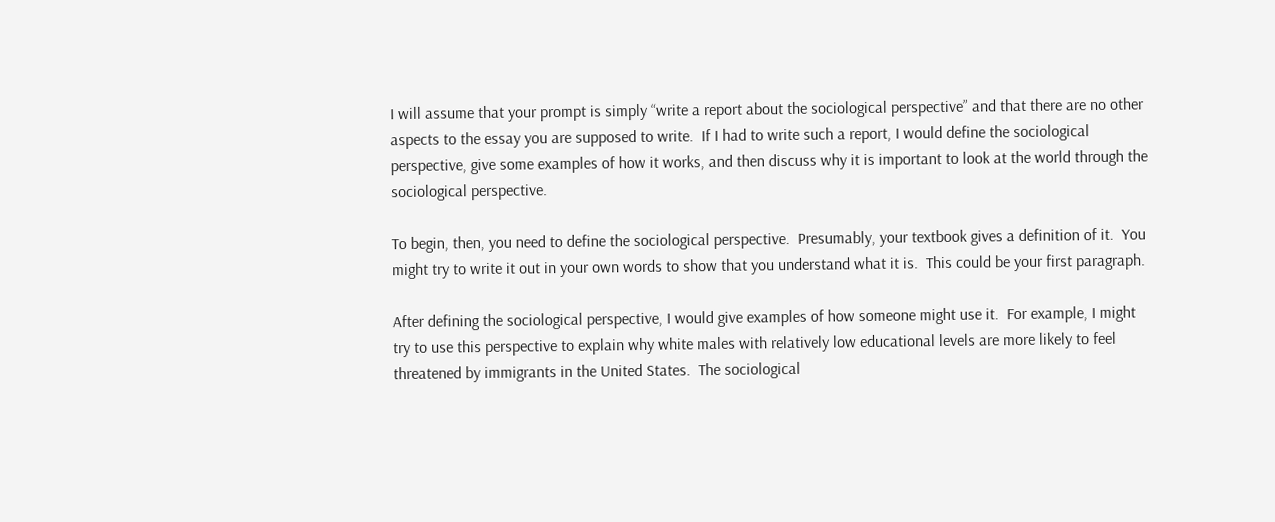I will assume that your prompt is simply “write a report about the sociological perspective” and that there are no other aspects to the essay you are supposed to write.  If I had to write such a report, I would define the sociological perspective, give some examples of how it works, and then discuss why it is important to look at the world through the sociological perspective.

To begin, then, you need to define the sociological perspective.  Presumably, your textbook gives a definition of it.  You might try to write it out in your own words to show that you understand what it is.  This could be your first paragraph.

After defining the sociological perspective, I would give examples of how someone might use it.  For example, I might try to use this perspective to explain why white males with relatively low educational levels are more likely to feel threatened by immigrants in the United States.  The sociological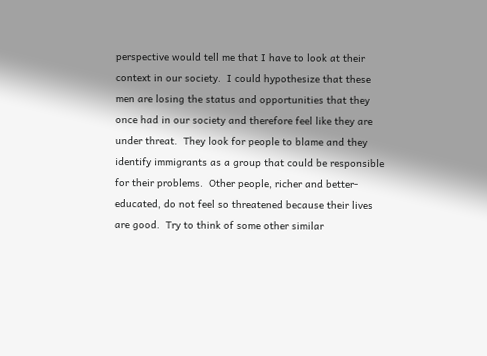perspective would tell me that I have to look at their context in our society.  I could hypothesize that these men are losing the status and opportunities that they once had in our society and therefore feel like they are under threat.  They look for people to blame and they identify immigrants as a group that could be responsible for their problems.  Other people, richer and better-educated, do not feel so threatened because their lives are good.  Try to think of some other similar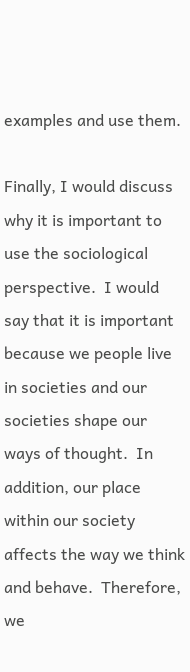examples and use them.

Finally, I would discuss why it is important to use the sociological perspective.  I would say that it is important because we people live in societies and our societies shape our ways of thought.  In addition, our place within our society affects the way we think and behave.  Therefore, we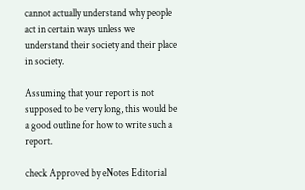cannot actually understand why people act in certain ways unless we understand their society and their place in society.

Assuming that your report is not supposed to be very long, this would be a good outline for how to write such a report.

check Approved by eNotes Editorial